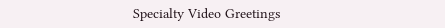Specialty Video Greetings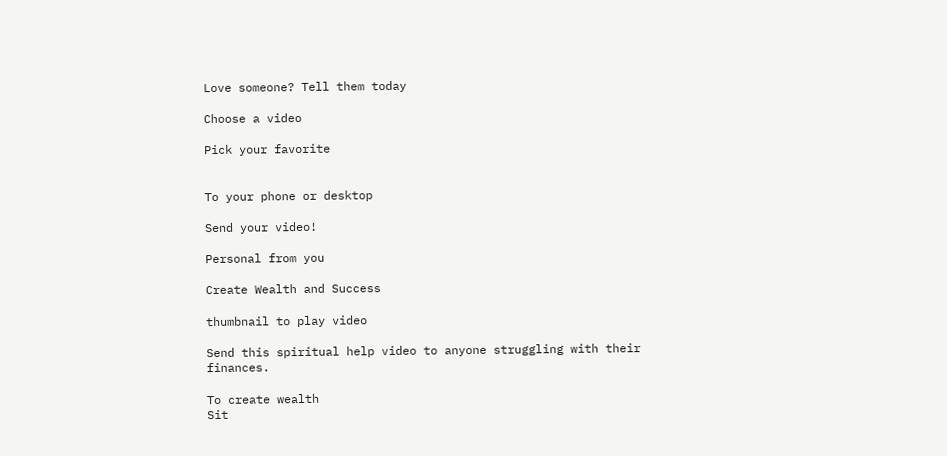Love someone? Tell them today

Choose a video

Pick your favorite


To your phone or desktop

Send your video!

Personal from you

Create Wealth and Success

thumbnail to play video

Send this spiritual help video to anyone struggling with their finances.

To create wealth
Sit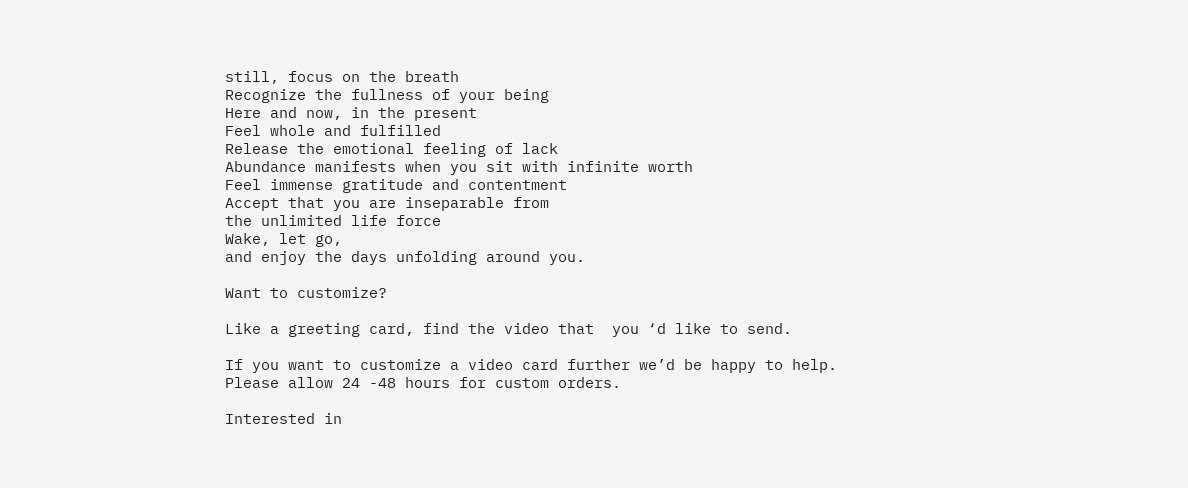still, focus on the breath
Recognize the fullness of your being
Here and now, in the present
Feel whole and fulfilled
Release the emotional feeling of lack
Abundance manifests when you sit with infinite worth
Feel immense gratitude and contentment
Accept that you are inseparable from
the unlimited life force
Wake, let go,
and enjoy the days unfolding around you.

Want to customize?

Like a greeting card, find the video that  you ‘d like to send.

If you want to customize a video card further we’d be happy to help.
Please allow 24 -48 hours for custom orders.

Interested in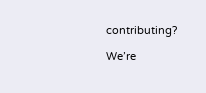contributing?

We’re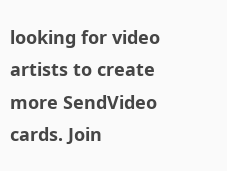looking for video artists to create more SendVideo cards. Join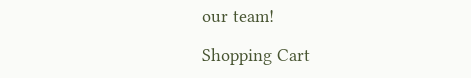our team!

Shopping Cart